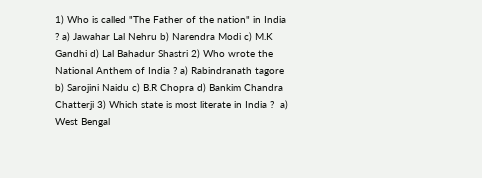1) Who is called "The Father of the nation" in India ? a) Jawahar Lal Nehru b) Narendra Modi c) M.K Gandhi d) Lal Bahadur Shastri 2) Who wrote the National Anthem of India ? a) Rabindranath tagore b) Sarojini Naidu c) B.R Chopra d) Bankim Chandra Chatterji 3) Which state is most literate in India ?  a) West Bengal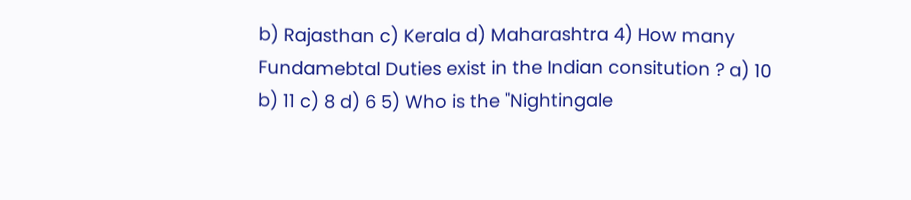b) Rajasthan c) Kerala d) Maharashtra 4) How many Fundamebtal Duties exist in the Indian consitution ? a) 10 b) 11 c) 8 d) 6 5) Who is the "Nightingale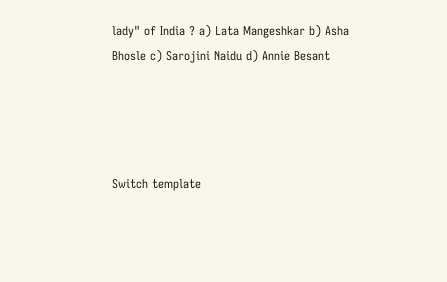lady" of India ? a) Lata Mangeshkar b) Asha Bhosle c) Sarojini Naidu d) Annie Besant




Switch template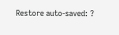Restore auto-saved: ?